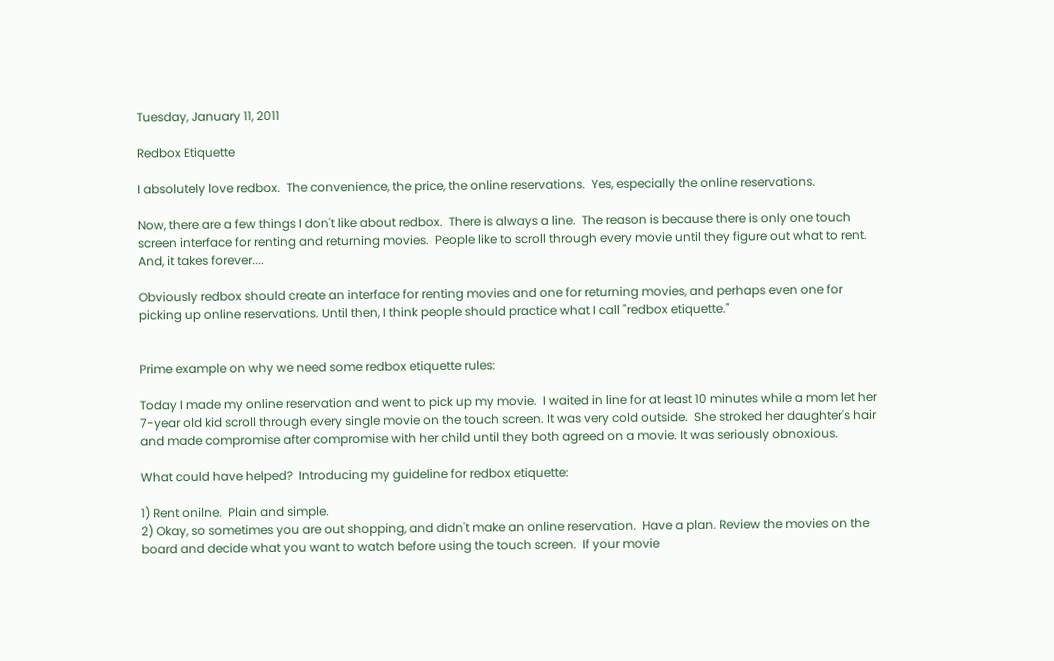Tuesday, January 11, 2011

Redbox Etiquette

I absolutely love redbox.  The convenience, the price, the online reservations.  Yes, especially the online reservations.

Now, there are a few things I don't like about redbox.  There is always a line.  The reason is because there is only one touch screen interface for renting and returning movies.  People like to scroll through every movie until they figure out what to rent.  And, it takes forever....

Obviously redbox should create an interface for renting movies and one for returning movies, and perhaps even one for picking up online reservations. Until then, I think people should practice what I call "redbox etiquette."


Prime example on why we need some redbox etiquette rules:

Today I made my online reservation and went to pick up my movie.  I waited in line for at least 10 minutes while a mom let her 7-year old kid scroll through every single movie on the touch screen. It was very cold outside.  She stroked her daughter's hair and made compromise after compromise with her child until they both agreed on a movie. It was seriously obnoxious.

What could have helped?  Introducing my guideline for redbox etiquette:

1) Rent onilne.  Plain and simple.
2) Okay, so sometimes you are out shopping, and didn't make an online reservation.  Have a plan. Review the movies on the board and decide what you want to watch before using the touch screen.  If your movie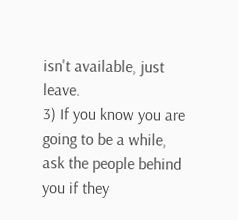isn't available, just leave.
3) If you know you are going to be a while, ask the people behind you if they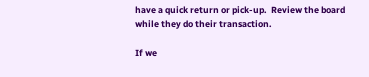have a quick return or pick-up.  Review the board while they do their transaction.

If we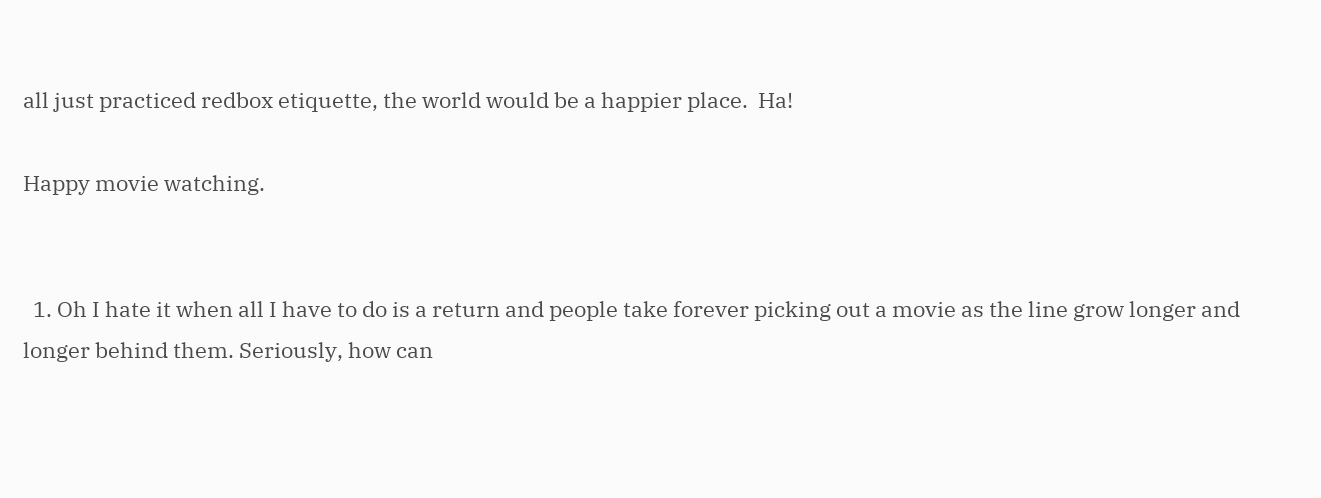all just practiced redbox etiquette, the world would be a happier place.  Ha!

Happy movie watching.


  1. Oh I hate it when all I have to do is a return and people take forever picking out a movie as the line grow longer and longer behind them. Seriously, how can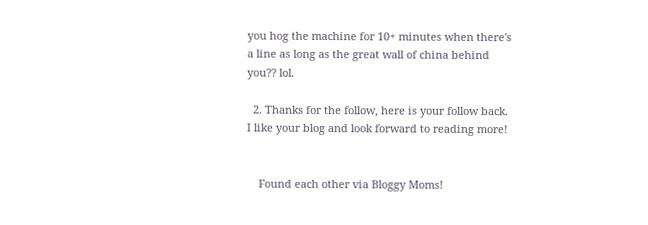you hog the machine for 10+ minutes when there's a line as long as the great wall of china behind you?? lol.

  2. Thanks for the follow, here is your follow back. I like your blog and look forward to reading more!


    Found each other via Bloggy Moms!